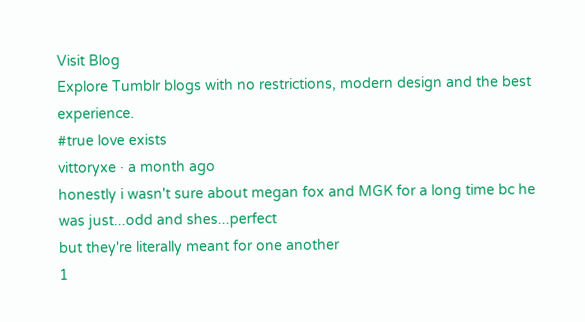Visit Blog
Explore Tumblr blogs with no restrictions, modern design and the best experience.
#true love exists
vittoryxe · a month ago
honestly i wasn't sure about megan fox and MGK for a long time bc he was just...odd and shes...perfect
but they're literally meant for one another
1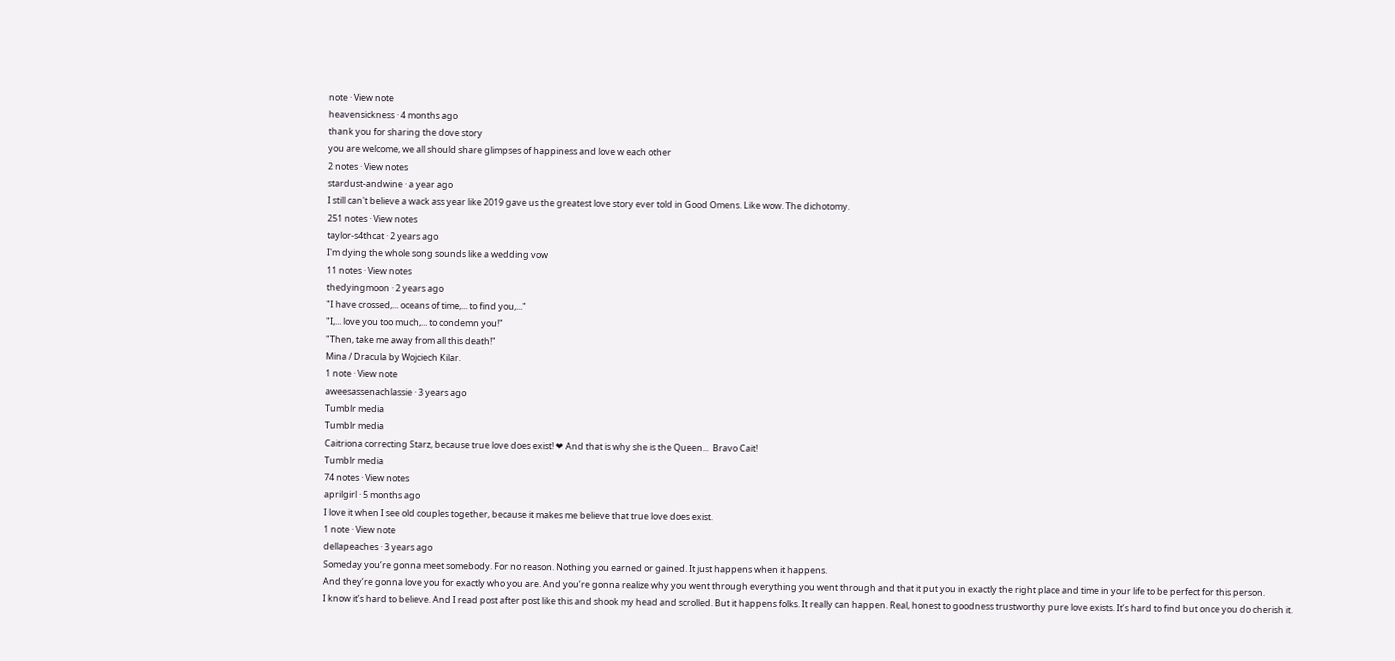note · View note
heavensickness · 4 months ago
thank you for sharing the dove story
you are welcome, we all should share glimpses of happiness and love w each other
2 notes · View notes
stardust-andwine · a year ago
I still can't believe a wack ass year like 2019 gave us the greatest love story ever told in Good Omens. Like wow. The dichotomy.
251 notes · View notes
taylor-s4thcat · 2 years ago
I'm dying the whole song sounds like a wedding vow
11 notes · View notes
thedyingmoon · 2 years ago
"I have crossed,... oceans of time,... to find you,..."
"I,... love you too much,... to condemn you!"
"Then, take me away from all this death!"
Mina / Dracula by Wojciech Kilar.
1 note · View note
aweesassenachlassie · 3 years ago
Tumblr media
Tumblr media
Caitriona correcting Starz, because true love does exist! ❤ And that is why she is the Queen...  Bravo Cait!
Tumblr media
74 notes · View notes
aprilgirl · 5 months ago
I love it when I see old couples together, because it makes me believe that true love does exist.
1 note · View note
dellapeaches · 3 years ago
Someday you’re gonna meet somebody. For no reason. Nothing you earned or gained. It just happens when it happens.
And they’re gonna love you for exactly who you are. And you’re gonna realize why you went through everything you went through and that it put you in exactly the right place and time in your life to be perfect for this person.
I know it’s hard to believe. And I read post after post like this and shook my head and scrolled. But it happens folks. It really can happen. Real, honest to goodness trustworthy pure love exists. It’s hard to find but once you do cherish it.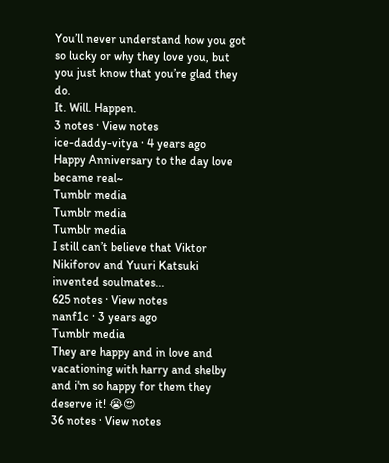You’ll never understand how you got so lucky or why they love you, but you just know that you’re glad they do.
It. Will. Happen.
3 notes · View notes
ice-daddy-vitya · 4 years ago
Happy Anniversary to the day love became real~
Tumblr media
Tumblr media
Tumblr media
I still can’t believe that Viktor Nikiforov and Yuuri Katsuki invented soulmates...
625 notes · View notes
nanf1c · 3 years ago
Tumblr media
They are happy and in love and vacationing with harry and shelby and i'm so happy for them they deserve it! 😭😍
36 notes · View notes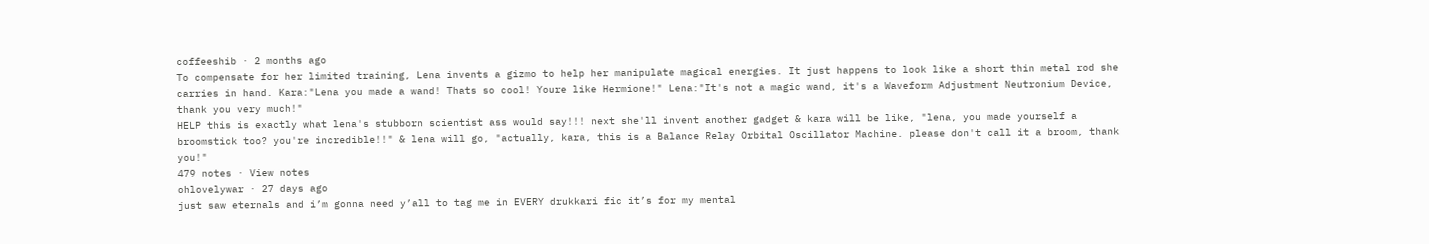coffeeshib · 2 months ago
To compensate for her limited training, Lena invents a gizmo to help her manipulate magical energies. It just happens to look like a short thin metal rod she carries in hand. Kara:"Lena you made a wand! Thats so cool! Youre like Hermione!" Lena:"It's not a magic wand, it's a Waveform Adjustment Neutronium Device, thank you very much!"
HELP this is exactly what lena's stubborn scientist ass would say!!! next she'll invent another gadget & kara will be like, "lena, you made yourself a broomstick too? you're incredible!!" & lena will go, "actually, kara, this is a Balance Relay Orbital Oscillator Machine. please don't call it a broom, thank you!"
479 notes · View notes
ohlovelywar · 27 days ago
just saw eternals and i’m gonna need y’all to tag me in EVERY drukkari fic it’s for my mental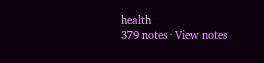health
379 notes · View notes